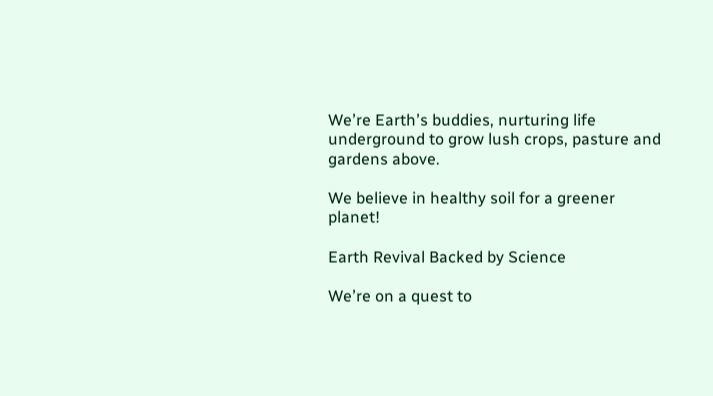Weʼre Earthʼs buddies, nurturing life underground to grow lush crops, pasture and gardens above.

We believe in healthy soil for a greener planet!

Earth Revival Backed by Science

Weʼre on a quest to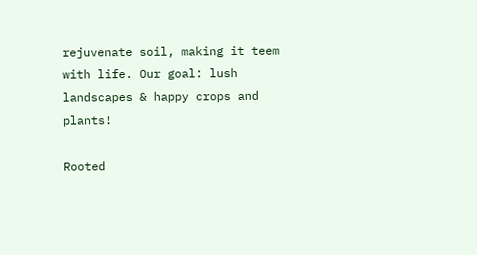rejuvenate soil, making it teem with life. Our goal: lush landscapes & happy crops and plants!

Rooted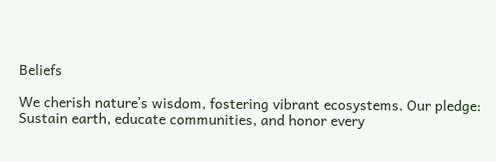Beliefs

We cherish natureʼs wisdom, fostering vibrant ecosystems. Our pledge: Sustain earth, educate communities, and honor every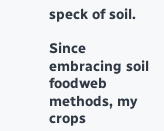speck of soil.

Since embracing soil foodweb methods, my crops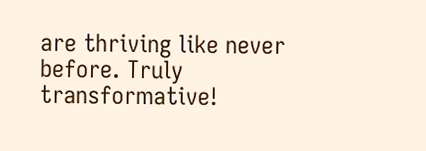are thriving like never before. Truly transformative!